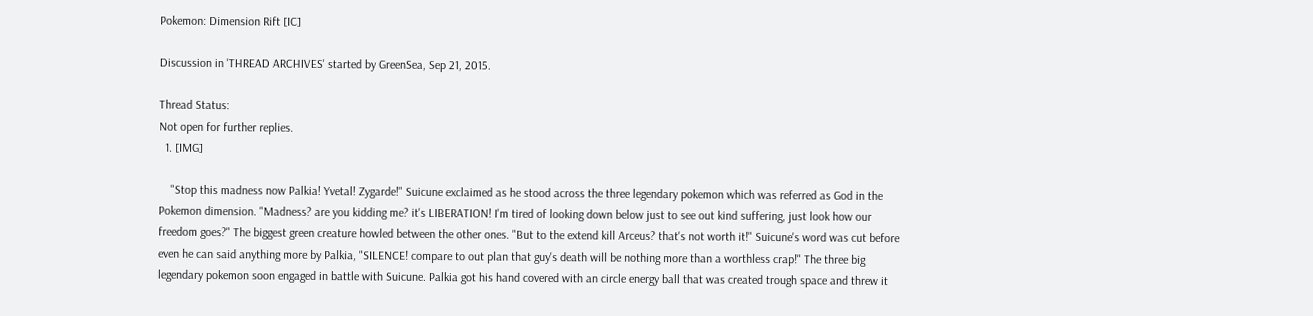Pokemon: Dimension Rift [IC]

Discussion in 'THREAD ARCHIVES' started by GreenSea, Sep 21, 2015.

Thread Status:
Not open for further replies.
  1. [IMG]

    "Stop this madness now Palkia! Yvetal! Zygarde!" Suicune exclaimed as he stood across the three legendary pokemon which was referred as God in the Pokemon dimension. "Madness? are you kidding me? it's LIBERATION! I'm tired of looking down below just to see out kind suffering, just look how our freedom goes?" The biggest green creature howled between the other ones. "But to the extend kill Arceus? that's not worth it!" Suicune's word was cut before even he can said anything more by Palkia, "SILENCE! compare to out plan that guy's death will be nothing more than a worthless crap!" The three big legendary pokemon soon engaged in battle with Suicune. Palkia got his hand covered with an circle energy ball that was created trough space and threw it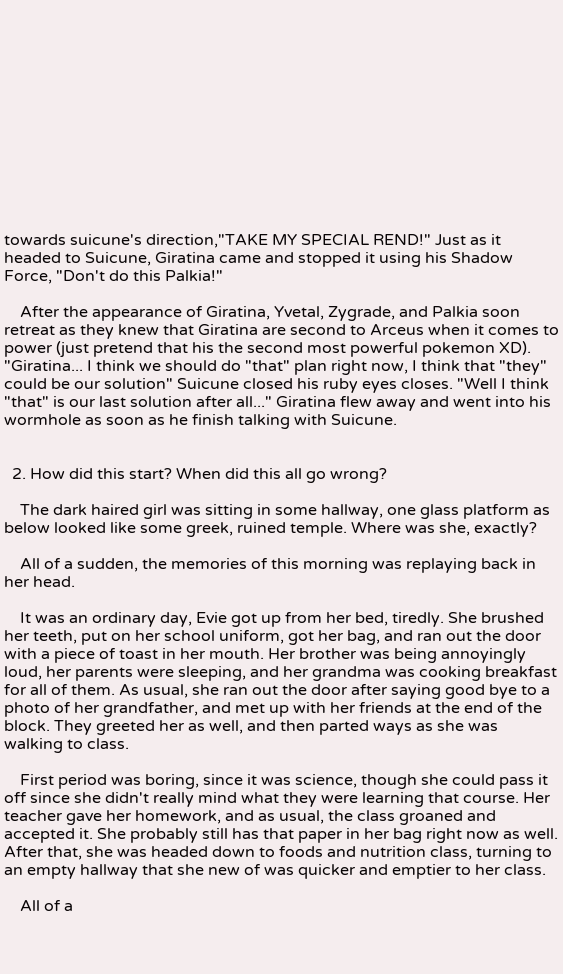towards suicune's direction,"TAKE MY SPECIAL REND!" Just as it headed to Suicune, Giratina came and stopped it using his Shadow Force, "Don't do this Palkia!"

    After the appearance of Giratina, Yvetal, Zygrade, and Palkia soon retreat as they knew that Giratina are second to Arceus when it comes to power (just pretend that his the second most powerful pokemon XD). "Giratina... I think we should do "that" plan right now, I think that "they" could be our solution" Suicune closed his ruby eyes closes. "Well I think "that" is our last solution after all..." Giratina flew away and went into his wormhole as soon as he finish talking with Suicune.


  2. How did this start? When did this all go wrong?

    The dark haired girl was sitting in some hallway, one glass platform as below looked like some greek, ruined temple. Where was she, exactly?

    All of a sudden, the memories of this morning was replaying back in her head.

    It was an ordinary day, Evie got up from her bed, tiredly. She brushed her teeth, put on her school uniform, got her bag, and ran out the door with a piece of toast in her mouth. Her brother was being annoyingly loud, her parents were sleeping, and her grandma was cooking breakfast for all of them. As usual, she ran out the door after saying good bye to a photo of her grandfather, and met up with her friends at the end of the block. They greeted her as well, and then parted ways as she was walking to class.

    First period was boring, since it was science, though she could pass it off since she didn't really mind what they were learning that course. Her teacher gave her homework, and as usual, the class groaned and accepted it. She probably still has that paper in her bag right now as well. After that, she was headed down to foods and nutrition class, turning to an empty hallway that she new of was quicker and emptier to her class.

    All of a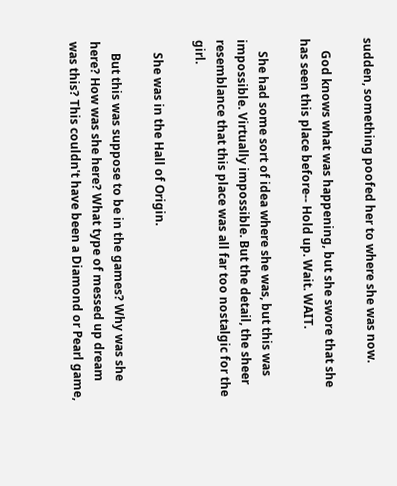sudden, something poofed her to where she was now.

    God knows what was happening, but she swore that she has seen this place before-- Hold up. Wait. WAIT.

    She had some sort of idea where she was, but this was impossible. Virtually impossible. But the detail, the sheer resemblance that this place was all far too nostalgic for the girl.

    She was in the Hall of Origin.

    But this was suppose to be in the games? Why was she here? How was she here? What type of messed up dream was this? This couldn't have been a Diamond or Pearl game,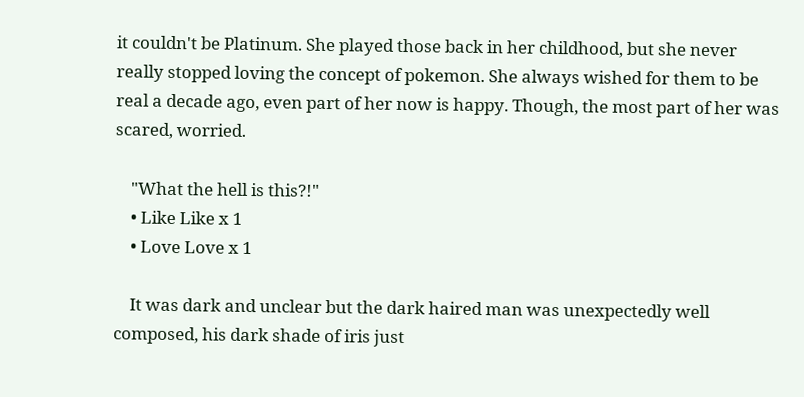it couldn't be Platinum. She played those back in her childhood, but she never really stopped loving the concept of pokemon. She always wished for them to be real a decade ago, even part of her now is happy. Though, the most part of her was scared, worried.

    "What the hell is this?!"
    • Like Like x 1
    • Love Love x 1

    It was dark and unclear but the dark haired man was unexpectedly well composed, his dark shade of iris just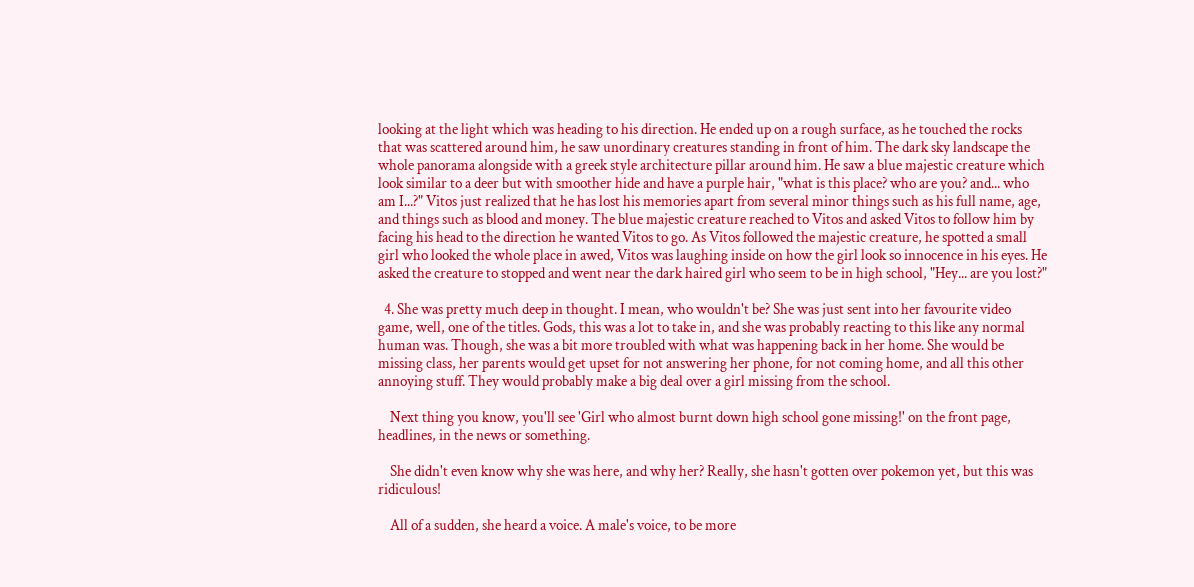looking at the light which was heading to his direction. He ended up on a rough surface, as he touched the rocks that was scattered around him, he saw unordinary creatures standing in front of him. The dark sky landscape the whole panorama alongside with a greek style architecture pillar around him. He saw a blue majestic creature which look similar to a deer but with smoother hide and have a purple hair, "what is this place? who are you? and... who am I...?" Vitos just realized that he has lost his memories apart from several minor things such as his full name, age, and things such as blood and money. The blue majestic creature reached to Vitos and asked Vitos to follow him by facing his head to the direction he wanted Vitos to go. As Vitos followed the majestic creature, he spotted a small girl who looked the whole place in awed, Vitos was laughing inside on how the girl look so innocence in his eyes. He asked the creature to stopped and went near the dark haired girl who seem to be in high school, "Hey... are you lost?"

  4. She was pretty much deep in thought. I mean, who wouldn't be? She was just sent into her favourite video game, well, one of the titles. Gods, this was a lot to take in, and she was probably reacting to this like any normal human was. Though, she was a bit more troubled with what was happening back in her home. She would be missing class, her parents would get upset for not answering her phone, for not coming home, and all this other annoying stuff. They would probably make a big deal over a girl missing from the school.

    Next thing you know, you'll see 'Girl who almost burnt down high school gone missing!' on the front page, headlines, in the news or something.

    She didn't even know why she was here, and why her? Really, she hasn't gotten over pokemon yet, but this was ridiculous!

    All of a sudden, she heard a voice. A male's voice, to be more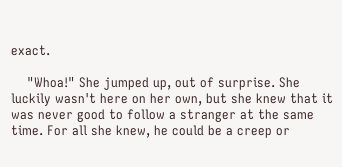exact.

    "Whoa!" She jumped up, out of surprise. She luckily wasn't here on her own, but she knew that it was never good to follow a stranger at the same time. For all she knew, he could be a creep or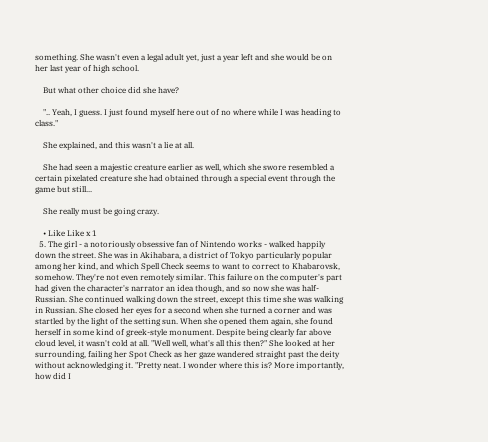something. She wasn't even a legal adult yet, just a year left and she would be on her last year of high school.

    But what other choice did she have?

    ".. Yeah, I guess. I just found myself here out of no where while I was heading to class."

    She explained, and this wasn't a lie at all.

    She had seen a majestic creature earlier as well, which she swore resembled a certain pixelated creature she had obtained through a special event through the game but still...

    She really must be going crazy.

    • Like Like x 1
  5. The girl - a notoriously obsessive fan of Nintendo works - walked happily down the street. She was in Akihabara, a district of Tokyo particularly popular among her kind, and which Spell Check seems to want to correct to Khabarovsk, somehow. They're not even remotely similar. This failure on the computer's part had given the character's narrator an idea though, and so now she was half-Russian. She continued walking down the street, except this time she was walking in Russian. She closed her eyes for a second when she turned a corner and was startled by the light of the setting sun. When she opened them again, she found herself in some kind of greek-style monument. Despite being clearly far above cloud level, it wasn't cold at all. "Well well, what's all this then?" She looked at her surrounding, failing her Spot Check as her gaze wandered straight past the deity without acknowledging it. "Pretty neat. I wonder where this is? More importantly, how did I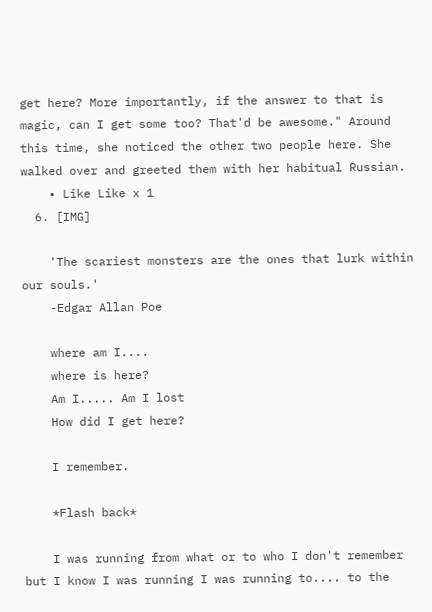get here? More importantly, if the answer to that is magic, can I get some too? That'd be awesome." Around this time, she noticed the other two people here. She walked over and greeted them with her habitual Russian.
    • Like Like x 1
  6. [IMG]

    'The scariest monsters are the ones that lurk within our souls.'
    -Edgar Allan Poe

    where am I....
    where is here?
    Am I..... Am I lost
    How did I get here?

    I remember.

    *Flash back*

    I was running from what or to who I don't remember but I know I was running I was running to.... to the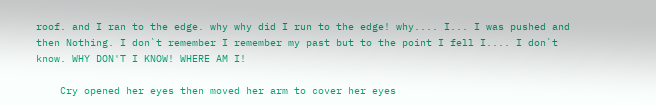roof. and I ran to the edge. why why did I run to the edge! why.... I... I was pushed and then Nothing. I don`t remember I remember my past but to the point I fell I.... I don`t know. WHY DON'T I KNOW! WHERE AM I!

    Cry opened her eyes then moved her arm to cover her eyes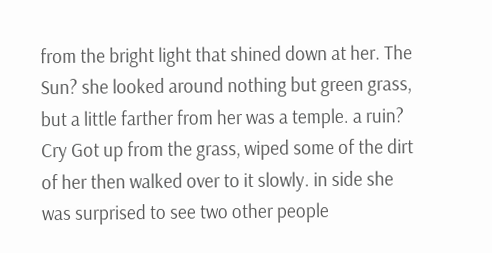from the bright light that shined down at her. The Sun? she looked around nothing but green grass, but a little farther from her was a temple. a ruin? Cry Got up from the grass, wiped some of the dirt of her then walked over to it slowly. in side she was surprised to see two other people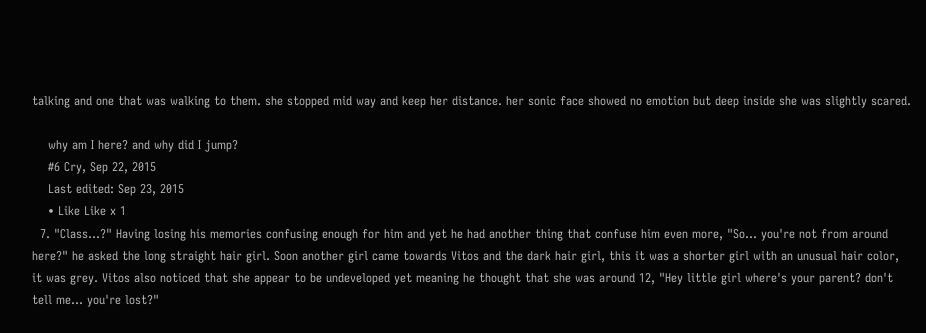talking and one that was walking to them. she stopped mid way and keep her distance. her sonic face showed no emotion but deep inside she was slightly scared.

    why am I here? and why did I jump?
    #6 Cry, Sep 22, 2015
    Last edited: Sep 23, 2015
    • Like Like x 1
  7. "Class...?" Having losing his memories confusing enough for him and yet he had another thing that confuse him even more, "So... you're not from around here?" he asked the long straight hair girl. Soon another girl came towards Vitos and the dark hair girl, this it was a shorter girl with an unusual hair color, it was grey. Vitos also noticed that she appear to be undeveloped yet meaning he thought that she was around 12, "Hey little girl where's your parent? don't tell me... you're lost?"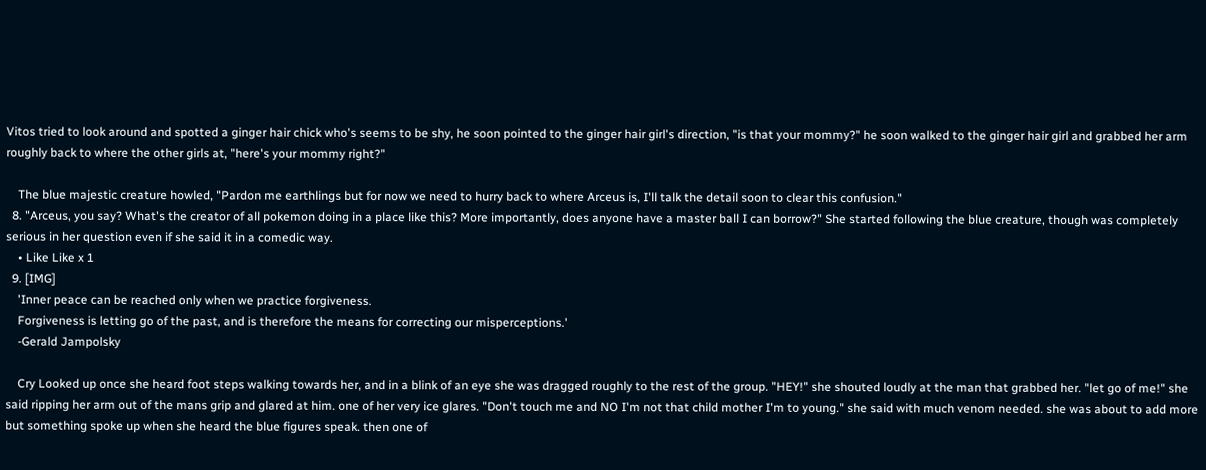Vitos tried to look around and spotted a ginger hair chick who's seems to be shy, he soon pointed to the ginger hair girl's direction, "is that your mommy?" he soon walked to the ginger hair girl and grabbed her arm roughly back to where the other girls at, "here's your mommy right?"

    The blue majestic creature howled, "Pardon me earthlings but for now we need to hurry back to where Arceus is, I'll talk the detail soon to clear this confusion."
  8. "Arceus, you say? What's the creator of all pokemon doing in a place like this? More importantly, does anyone have a master ball I can borrow?" She started following the blue creature, though was completely serious in her question even if she said it in a comedic way.
    • Like Like x 1
  9. [IMG]
    'Inner peace can be reached only when we practice forgiveness.
    Forgiveness is letting go of the past, and is therefore the means for correcting our misperceptions.'
    -Gerald Jampolsky

    Cry Looked up once she heard foot steps walking towards her, and in a blink of an eye she was dragged roughly to the rest of the group. "HEY!" she shouted loudly at the man that grabbed her. "let go of me!" she said ripping her arm out of the mans grip and glared at him. one of her very ice glares. "Don't touch me and NO I'm not that child mother I'm to young." she said with much venom needed. she was about to add more but something spoke up when she heard the blue figures speak. then one of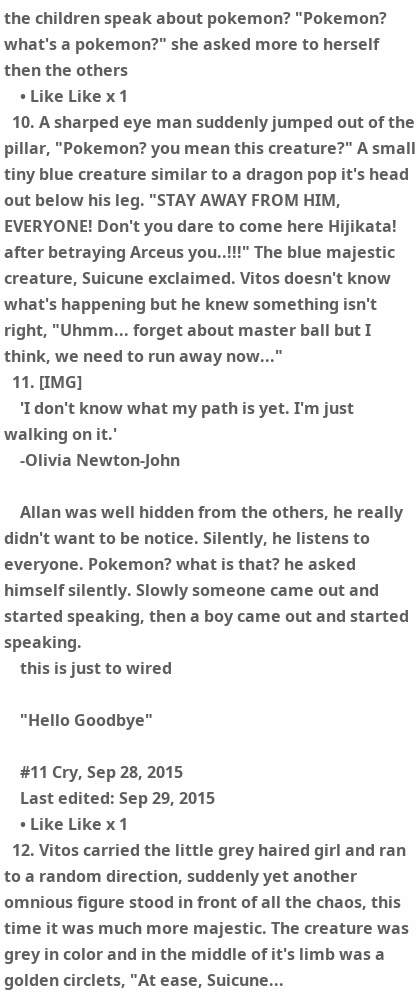the children speak about pokemon? "Pokemon? what's a pokemon?" she asked more to herself then the others
    • Like Like x 1
  10. A sharped eye man suddenly jumped out of the pillar, "Pokemon? you mean this creature?" A small tiny blue creature similar to a dragon pop it's head out below his leg. "STAY AWAY FROM HIM, EVERYONE! Don't you dare to come here Hijikata! after betraying Arceus you..!!!" The blue majestic creature, Suicune exclaimed. Vitos doesn't know what's happening but he knew something isn't right, "Uhmm... forget about master ball but I think, we need to run away now..."
  11. [IMG]
    'I don't know what my path is yet. I'm just walking on it.'
    -Olivia Newton-John

    Allan was well hidden from the others, he really didn't want to be notice. Silently, he listens to everyone. Pokemon? what is that? he asked himself silently. Slowly someone came out and started speaking, then a boy came out and started speaking.
    this is just to wired

    "Hello Goodbye"

    #11 Cry, Sep 28, 2015
    Last edited: Sep 29, 2015
    • Like Like x 1
  12. Vitos carried the little grey haired girl and ran to a random direction, suddenly yet another omnious figure stood in front of all the chaos, this time it was much more majestic. The creature was grey in color and in the middle of it's limb was a golden circlets, "At ease, Suicune...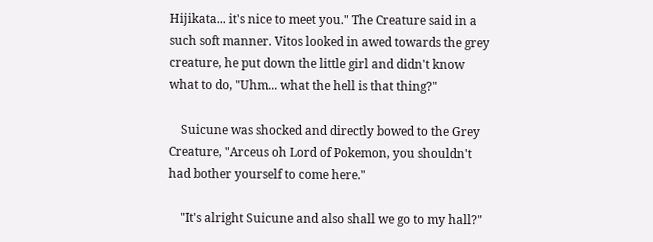Hijikata... it's nice to meet you." The Creature said in a such soft manner. Vitos looked in awed towards the grey creature, he put down the little girl and didn't know what to do, "Uhm... what the hell is that thing?"

    Suicune was shocked and directly bowed to the Grey Creature, "Arceus oh Lord of Pokemon, you shouldn't had bother yourself to come here."

    "It's alright Suicune and also shall we go to my hall?"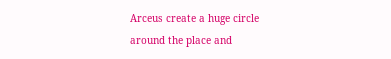Arceus create a huge circle around the place and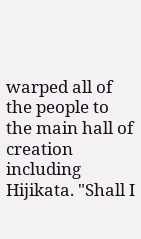warped all of the people to the main hall of creation including Hijikata. "Shall I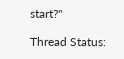start?"

Thread Status: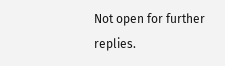Not open for further replies.